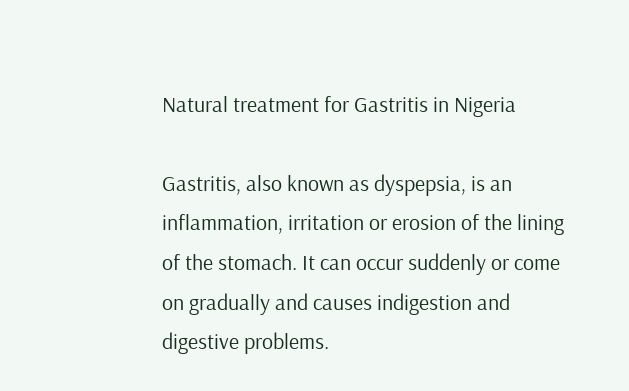Natural treatment for Gastritis in Nigeria

Gastritis, also known as dyspepsia, is an inflammation, irritation or erosion of the lining of the stomach. It can occur suddenly or come on gradually and causes indigestion and digestive problems.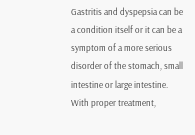Gastritis and dyspepsia can be a condition itself or it can be a symptom of a more serious disorder of the stomach, small intestine or large intestine. With proper treatment,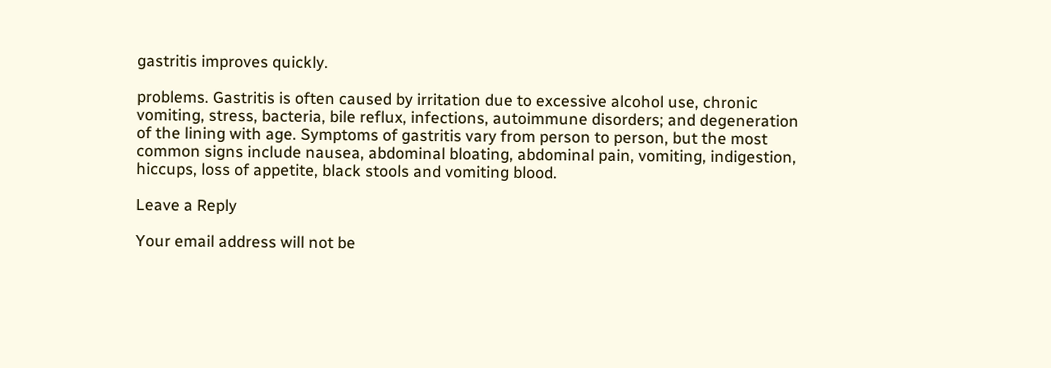gastritis improves quickly.

problems. Gastritis is often caused by irritation due to excessive alcohol use, chronic vomiting, stress, bacteria, bile reflux, infections, autoimmune disorders; and degeneration of the lining with age. Symptoms of gastritis vary from person to person, but the most common signs include nausea, abdominal bloating, abdominal pain, vomiting, indigestion, hiccups, loss of appetite, black stools and vomiting blood.

Leave a Reply

Your email address will not be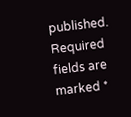published. Required fields are marked *